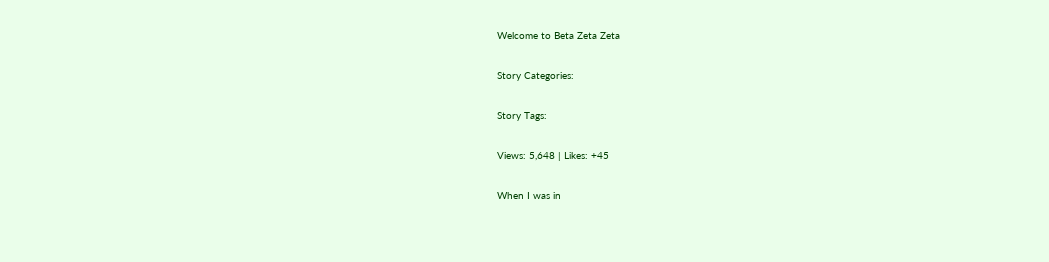Welcome to Beta Zeta Zeta

Story Categories:

Story Tags:

Views: 5,648 | Likes: +45

When I was in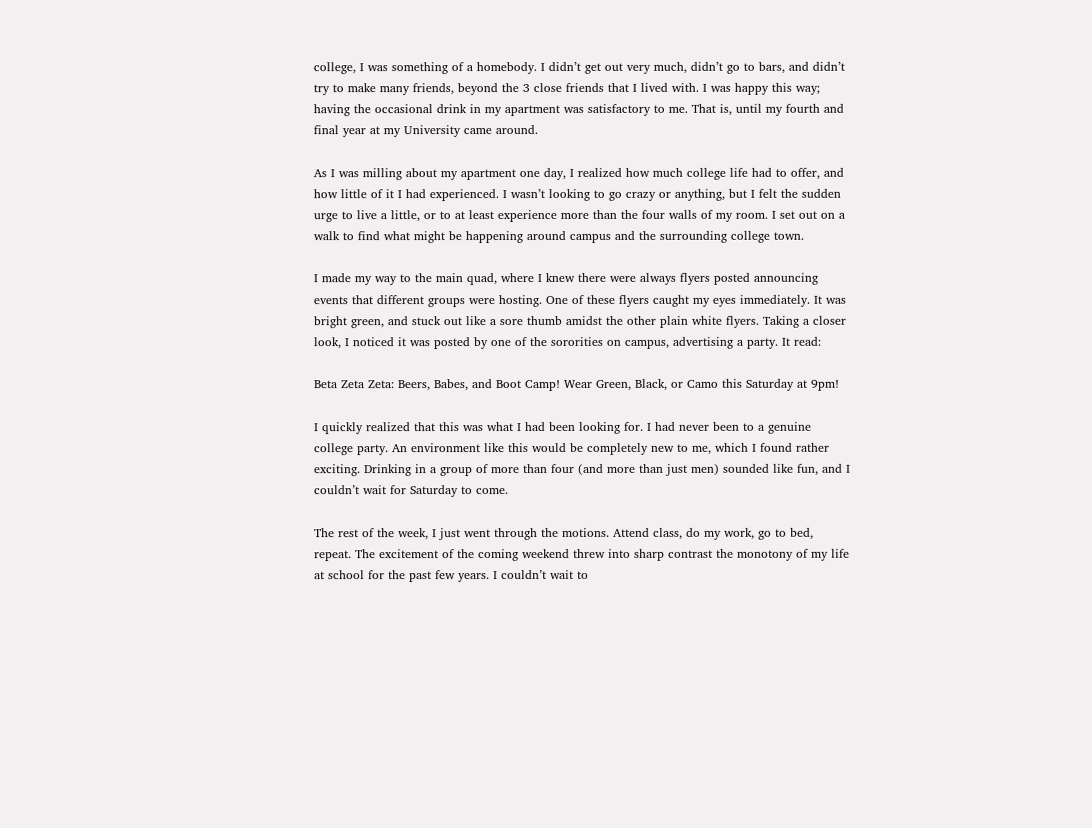college, I was something of a homebody. I didn’t get out very much, didn’t go to bars, and didn’t try to make many friends, beyond the 3 close friends that I lived with. I was happy this way; having the occasional drink in my apartment was satisfactory to me. That is, until my fourth and final year at my University came around.

As I was milling about my apartment one day, I realized how much college life had to offer, and how little of it I had experienced. I wasn’t looking to go crazy or anything, but I felt the sudden urge to live a little, or to at least experience more than the four walls of my room. I set out on a walk to find what might be happening around campus and the surrounding college town.

I made my way to the main quad, where I knew there were always flyers posted announcing events that different groups were hosting. One of these flyers caught my eyes immediately. It was bright green, and stuck out like a sore thumb amidst the other plain white flyers. Taking a closer look, I noticed it was posted by one of the sororities on campus, advertising a party. It read:

Beta Zeta Zeta: Beers, Babes, and Boot Camp! Wear Green, Black, or Camo this Saturday at 9pm!

I quickly realized that this was what I had been looking for. I had never been to a genuine college party. An environment like this would be completely new to me, which I found rather exciting. Drinking in a group of more than four (and more than just men) sounded like fun, and I couldn’t wait for Saturday to come.

The rest of the week, I just went through the motions. Attend class, do my work, go to bed, repeat. The excitement of the coming weekend threw into sharp contrast the monotony of my life at school for the past few years. I couldn’t wait to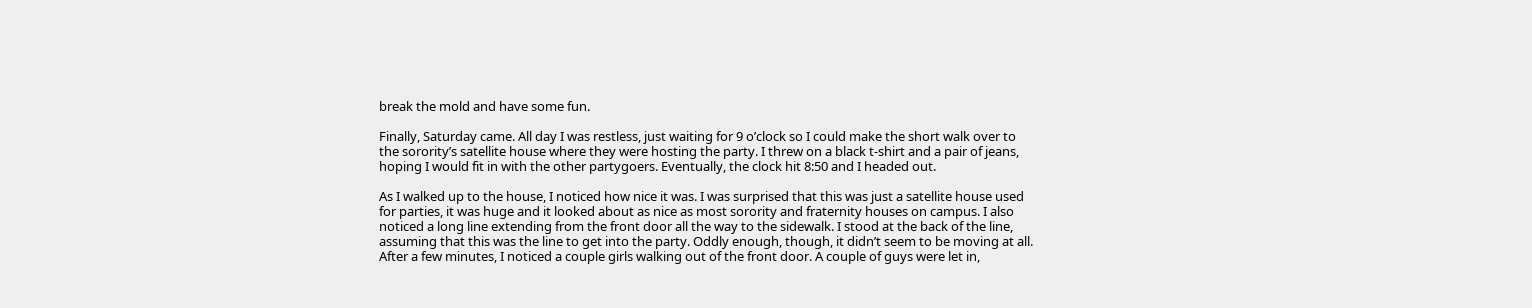break the mold and have some fun.

Finally, Saturday came. All day I was restless, just waiting for 9 o’clock so I could make the short walk over to the sorority’s satellite house where they were hosting the party. I threw on a black t-shirt and a pair of jeans, hoping I would fit in with the other partygoers. Eventually, the clock hit 8:50 and I headed out.

As I walked up to the house, I noticed how nice it was. I was surprised that this was just a satellite house used for parties, it was huge and it looked about as nice as most sorority and fraternity houses on campus. I also noticed a long line extending from the front door all the way to the sidewalk. I stood at the back of the line, assuming that this was the line to get into the party. Oddly enough, though, it didn’t seem to be moving at all. After a few minutes, I noticed a couple girls walking out of the front door. A couple of guys were let in,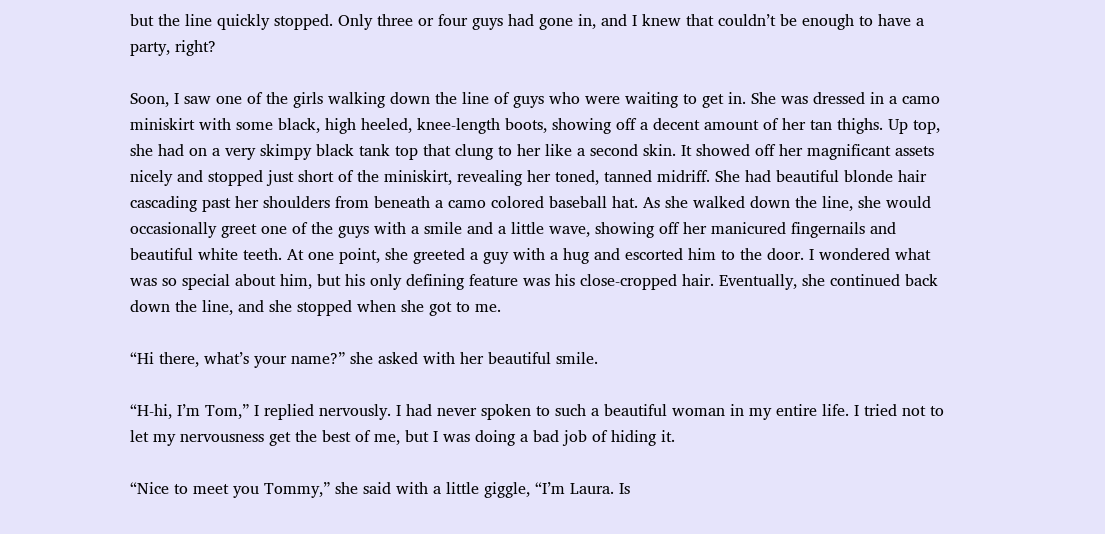but the line quickly stopped. Only three or four guys had gone in, and I knew that couldn’t be enough to have a party, right?

Soon, I saw one of the girls walking down the line of guys who were waiting to get in. She was dressed in a camo miniskirt with some black, high heeled, knee-length boots, showing off a decent amount of her tan thighs. Up top, she had on a very skimpy black tank top that clung to her like a second skin. It showed off her magnificant assets nicely and stopped just short of the miniskirt, revealing her toned, tanned midriff. She had beautiful blonde hair cascading past her shoulders from beneath a camo colored baseball hat. As she walked down the line, she would occasionally greet one of the guys with a smile and a little wave, showing off her manicured fingernails and beautiful white teeth. At one point, she greeted a guy with a hug and escorted him to the door. I wondered what was so special about him, but his only defining feature was his close-cropped hair. Eventually, she continued back down the line, and she stopped when she got to me.

“Hi there, what’s your name?” she asked with her beautiful smile.

“H-hi, I’m Tom,” I replied nervously. I had never spoken to such a beautiful woman in my entire life. I tried not to let my nervousness get the best of me, but I was doing a bad job of hiding it.

“Nice to meet you Tommy,” she said with a little giggle, “I’m Laura. Is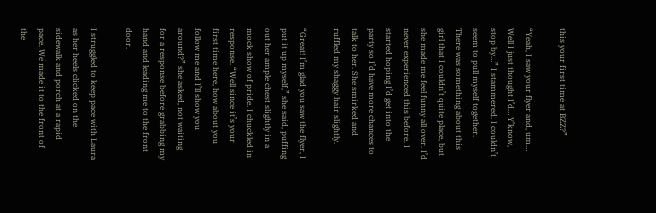this your first time at BZZ?”

“Yeah, I saw your flyer and, um… Well I just thought I’d… Y’know, stop by…” I stammered. I couldn’t seem to pull myself together. There was something about this girl that I couldn’t quite place, but she made me feel funny all over. I’d never experienced this before. I started hoping I’d get into the party so I’d have more chances to talk to her. She smirked and ruffled my shaggy hair slightly.

“Great! I’m glad you saw the flyer, I put it up myself,” she said, puffing out her ample chest slightly in a mock show of pride. I chuckled in response. “Well since it’s your first time here, how about you follow me and I’ll show you around?” she asked, not waiting for a response before grabbing my hand and leading me to the front door.

I struggled to keep pace with Laura as her heels clicked on the sidewalk and porch at a rapid pace. We made it to the front of the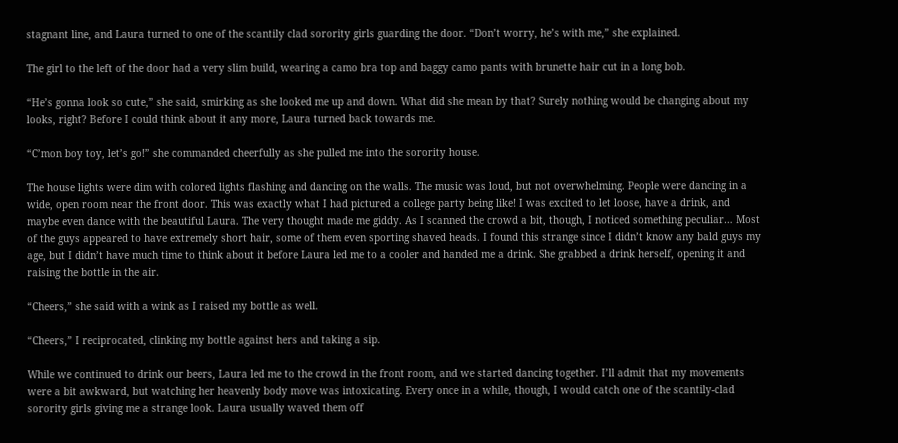stagnant line, and Laura turned to one of the scantily clad sorority girls guarding the door. “Don’t worry, he’s with me,” she explained.

The girl to the left of the door had a very slim build, wearing a camo bra top and baggy camo pants with brunette hair cut in a long bob.

“He’s gonna look so cute,” she said, smirking as she looked me up and down. What did she mean by that? Surely nothing would be changing about my looks, right? Before I could think about it any more, Laura turned back towards me.

“C’mon boy toy, let’s go!” she commanded cheerfully as she pulled me into the sorority house.

The house lights were dim with colored lights flashing and dancing on the walls. The music was loud, but not overwhelming. People were dancing in a wide, open room near the front door. This was exactly what I had pictured a college party being like! I was excited to let loose, have a drink, and maybe even dance with the beautiful Laura. The very thought made me giddy. As I scanned the crowd a bit, though, I noticed something peculiar… Most of the guys appeared to have extremely short hair, some of them even sporting shaved heads. I found this strange since I didn’t know any bald guys my age, but I didn’t have much time to think about it before Laura led me to a cooler and handed me a drink. She grabbed a drink herself, opening it and raising the bottle in the air.

“Cheers,” she said with a wink as I raised my bottle as well.

“Cheers,” I reciprocated, clinking my bottle against hers and taking a sip.

While we continued to drink our beers, Laura led me to the crowd in the front room, and we started dancing together. I’ll admit that my movements were a bit awkward, but watching her heavenly body move was intoxicating. Every once in a while, though, I would catch one of the scantily-clad sorority girls giving me a strange look. Laura usually waved them off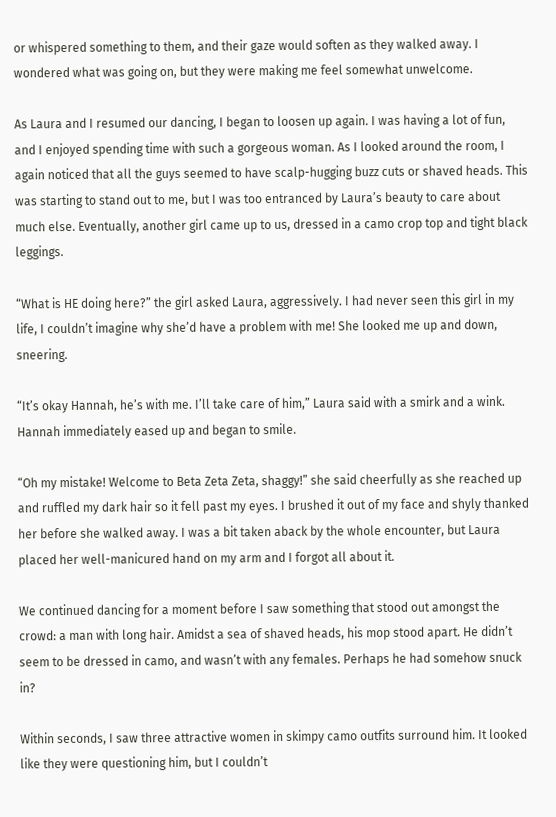or whispered something to them, and their gaze would soften as they walked away. I wondered what was going on, but they were making me feel somewhat unwelcome.

As Laura and I resumed our dancing, I began to loosen up again. I was having a lot of fun, and I enjoyed spending time with such a gorgeous woman. As I looked around the room, I again noticed that all the guys seemed to have scalp-hugging buzz cuts or shaved heads. This was starting to stand out to me, but I was too entranced by Laura’s beauty to care about much else. Eventually, another girl came up to us, dressed in a camo crop top and tight black leggings.

“What is HE doing here?” the girl asked Laura, aggressively. I had never seen this girl in my life, I couldn’t imagine why she’d have a problem with me! She looked me up and down, sneering.

“It’s okay Hannah, he’s with me. I’ll take care of him,” Laura said with a smirk and a wink. Hannah immediately eased up and began to smile.

“Oh my mistake! Welcome to Beta Zeta Zeta, shaggy!” she said cheerfully as she reached up and ruffled my dark hair so it fell past my eyes. I brushed it out of my face and shyly thanked her before she walked away. I was a bit taken aback by the whole encounter, but Laura placed her well-manicured hand on my arm and I forgot all about it.

We continued dancing for a moment before I saw something that stood out amongst the crowd: a man with long hair. Amidst a sea of shaved heads, his mop stood apart. He didn’t seem to be dressed in camo, and wasn’t with any females. Perhaps he had somehow snuck in?

Within seconds, I saw three attractive women in skimpy camo outfits surround him. It looked like they were questioning him, but I couldn’t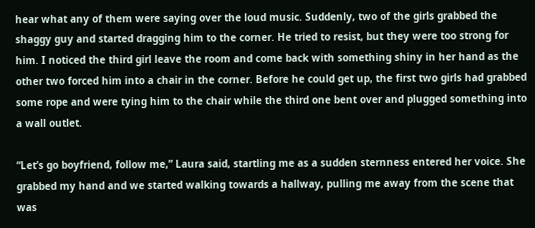hear what any of them were saying over the loud music. Suddenly, two of the girls grabbed the shaggy guy and started dragging him to the corner. He tried to resist, but they were too strong for him. I noticed the third girl leave the room and come back with something shiny in her hand as the other two forced him into a chair in the corner. Before he could get up, the first two girls had grabbed some rope and were tying him to the chair while the third one bent over and plugged something into a wall outlet.

“Let’s go boyfriend, follow me,” Laura said, startling me as a sudden sternness entered her voice. She grabbed my hand and we started walking towards a hallway, pulling me away from the scene that was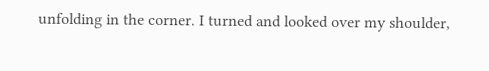unfolding in the corner. I turned and looked over my shoulder,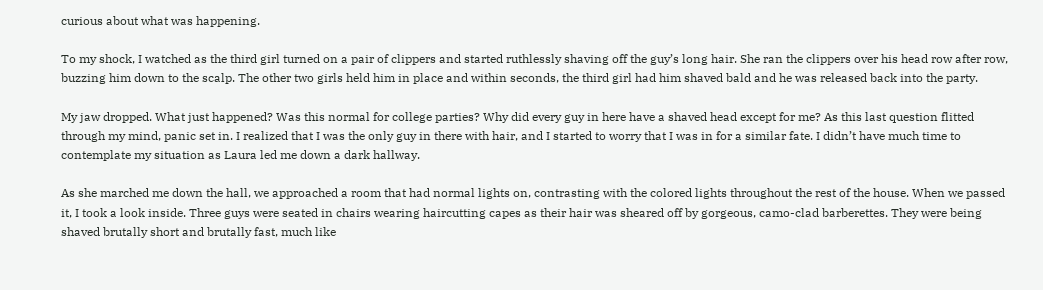curious about what was happening.

To my shock, I watched as the third girl turned on a pair of clippers and started ruthlessly shaving off the guy’s long hair. She ran the clippers over his head row after row, buzzing him down to the scalp. The other two girls held him in place and within seconds, the third girl had him shaved bald and he was released back into the party.

My jaw dropped. What just happened? Was this normal for college parties? Why did every guy in here have a shaved head except for me? As this last question flitted through my mind, panic set in. I realized that I was the only guy in there with hair, and I started to worry that I was in for a similar fate. I didn’t have much time to contemplate my situation as Laura led me down a dark hallway.

As she marched me down the hall, we approached a room that had normal lights on, contrasting with the colored lights throughout the rest of the house. When we passed it, I took a look inside. Three guys were seated in chairs wearing haircutting capes as their hair was sheared off by gorgeous, camo-clad barberettes. They were being shaved brutally short and brutally fast, much like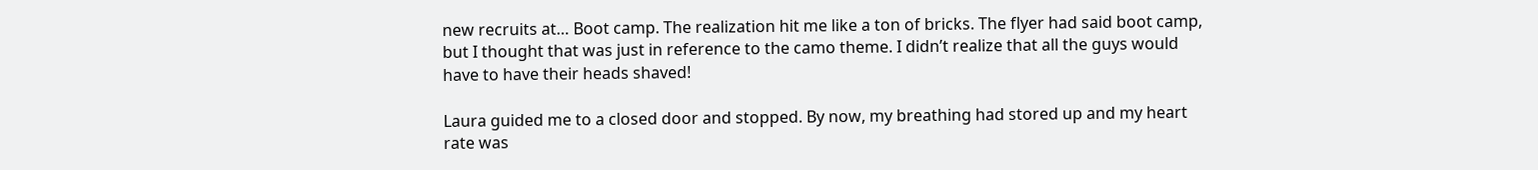new recruits at… Boot camp. The realization hit me like a ton of bricks. The flyer had said boot camp, but I thought that was just in reference to the camo theme. I didn’t realize that all the guys would have to have their heads shaved!

Laura guided me to a closed door and stopped. By now, my breathing had stored up and my heart rate was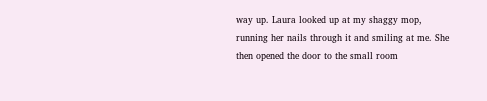way up. Laura looked up at my shaggy mop, running her nails through it and smiling at me. She then opened the door to the small room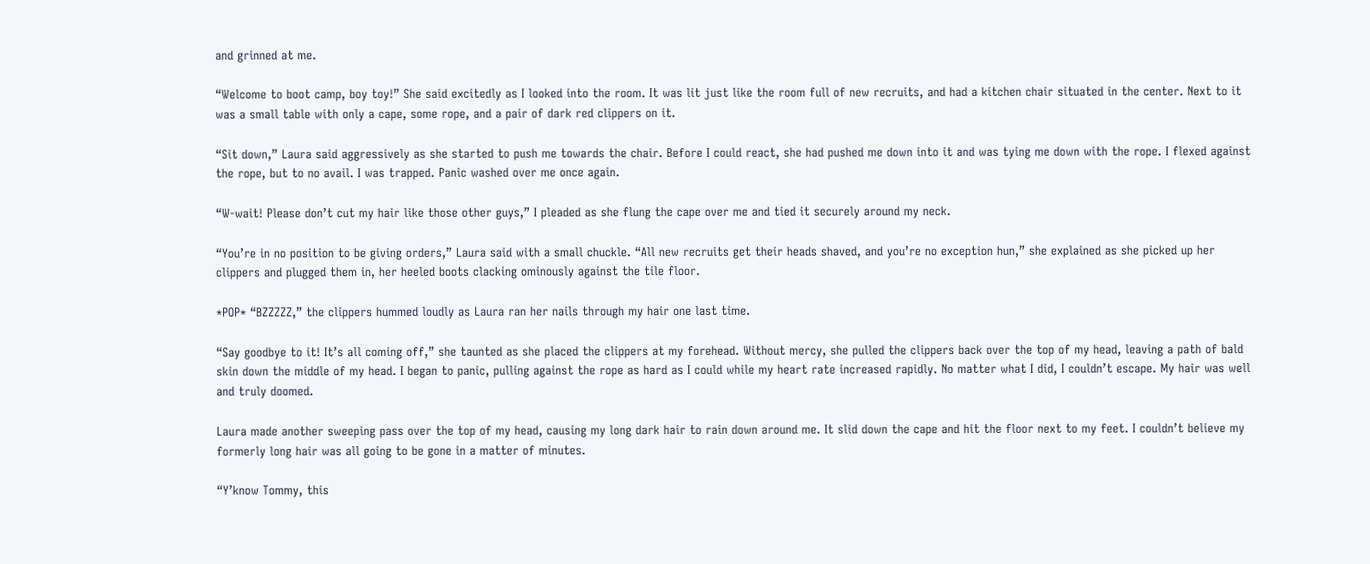and grinned at me.

“Welcome to boot camp, boy toy!” She said excitedly as I looked into the room. It was lit just like the room full of new recruits, and had a kitchen chair situated in the center. Next to it was a small table with only a cape, some rope, and a pair of dark red clippers on it.

“Sit down,” Laura said aggressively as she started to push me towards the chair. Before I could react, she had pushed me down into it and was tying me down with the rope. I flexed against the rope, but to no avail. I was trapped. Panic washed over me once again.

“W-wait! Please don’t cut my hair like those other guys,” I pleaded as she flung the cape over me and tied it securely around my neck.

“You’re in no position to be giving orders,” Laura said with a small chuckle. “All new recruits get their heads shaved, and you’re no exception hun,” she explained as she picked up her clippers and plugged them in, her heeled boots clacking ominously against the tile floor.

*POP* “BZZZZZ,” the clippers hummed loudly as Laura ran her nails through my hair one last time.

“Say goodbye to it! It’s all coming off,” she taunted as she placed the clippers at my forehead. Without mercy, she pulled the clippers back over the top of my head, leaving a path of bald skin down the middle of my head. I began to panic, pulling against the rope as hard as I could while my heart rate increased rapidly. No matter what I did, I couldn’t escape. My hair was well and truly doomed.

Laura made another sweeping pass over the top of my head, causing my long dark hair to rain down around me. It slid down the cape and hit the floor next to my feet. I couldn’t believe my formerly long hair was all going to be gone in a matter of minutes.

“Y’know Tommy, this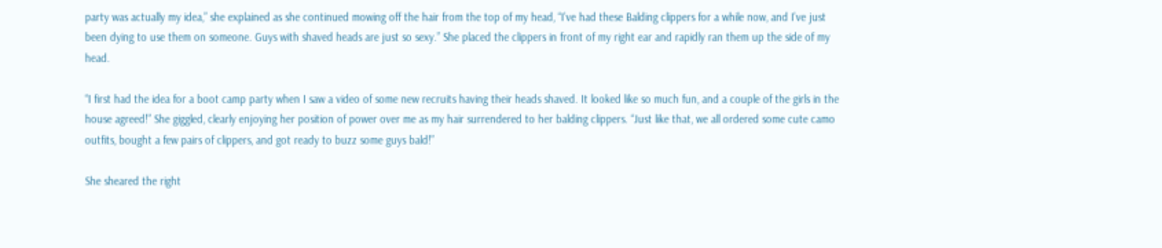party was actually my idea,” she explained as she continued mowing off the hair from the top of my head, “I’ve had these Balding clippers for a while now, and I’ve just been dying to use them on someone. Guys with shaved heads are just so sexy.” She placed the clippers in front of my right ear and rapidly ran them up the side of my head.

“I first had the idea for a boot camp party when I saw a video of some new recruits having their heads shaved. It looked like so much fun, and a couple of the girls in the house agreed!” She giggled, clearly enjoying her position of power over me as my hair surrendered to her balding clippers. “Just like that, we all ordered some cute camo outfits, bought a few pairs of clippers, and got ready to buzz some guys bald!”

She sheared the right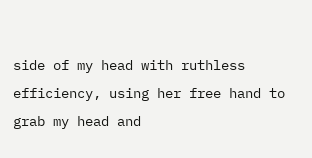side of my head with ruthless efficiency, using her free hand to grab my head and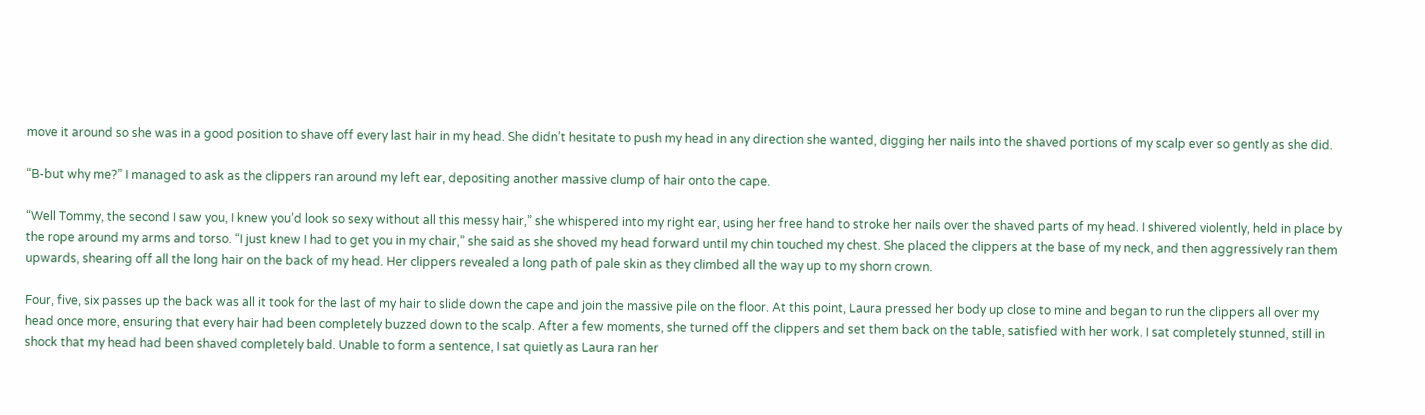move it around so she was in a good position to shave off every last hair in my head. She didn’t hesitate to push my head in any direction she wanted, digging her nails into the shaved portions of my scalp ever so gently as she did.

“B-but why me?” I managed to ask as the clippers ran around my left ear, depositing another massive clump of hair onto the cape.

“Well Tommy, the second I saw you, I knew you’d look so sexy without all this messy hair,” she whispered into my right ear, using her free hand to stroke her nails over the shaved parts of my head. I shivered violently, held in place by the rope around my arms and torso. “I just knew I had to get you in my chair,” she said as she shoved my head forward until my chin touched my chest. She placed the clippers at the base of my neck, and then aggressively ran them upwards, shearing off all the long hair on the back of my head. Her clippers revealed a long path of pale skin as they climbed all the way up to my shorn crown.

Four, five, six passes up the back was all it took for the last of my hair to slide down the cape and join the massive pile on the floor. At this point, Laura pressed her body up close to mine and began to run the clippers all over my head once more, ensuring that every hair had been completely buzzed down to the scalp. After a few moments, she turned off the clippers and set them back on the table, satisfied with her work. I sat completely stunned, still in shock that my head had been shaved completely bald. Unable to form a sentence, I sat quietly as Laura ran her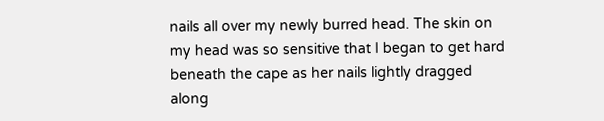nails all over my newly burred head. The skin on my head was so sensitive that I began to get hard beneath the cape as her nails lightly dragged along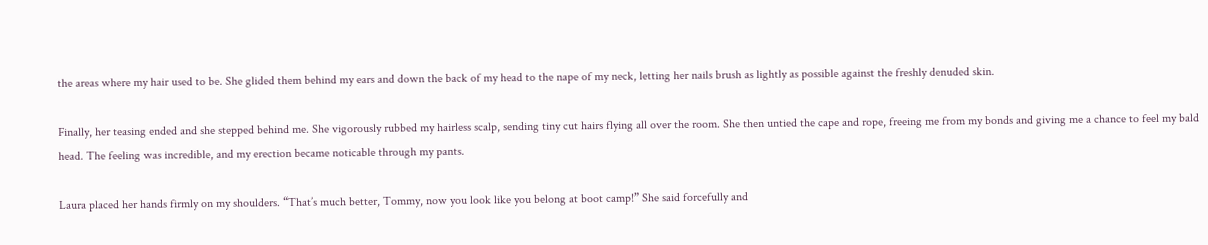the areas where my hair used to be. She glided them behind my ears and down the back of my head to the nape of my neck, letting her nails brush as lightly as possible against the freshly denuded skin.

Finally, her teasing ended and she stepped behind me. She vigorously rubbed my hairless scalp, sending tiny cut hairs flying all over the room. She then untied the cape and rope, freeing me from my bonds and giving me a chance to feel my bald head. The feeling was incredible, and my erection became noticable through my pants.

Laura placed her hands firmly on my shoulders. “That’s much better, Tommy, now you look like you belong at boot camp!” She said forcefully and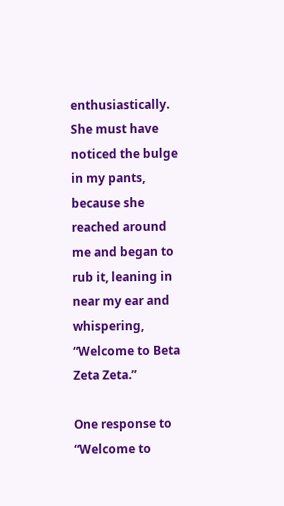enthusiastically. She must have noticed the bulge in my pants, because she reached around me and began to rub it, leaning in near my ear and whispering, “Welcome to Beta Zeta Zeta.”

One response to “Welcome to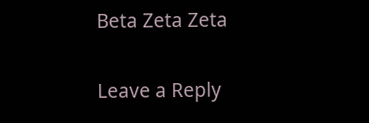Beta Zeta Zeta

Leave a Reply